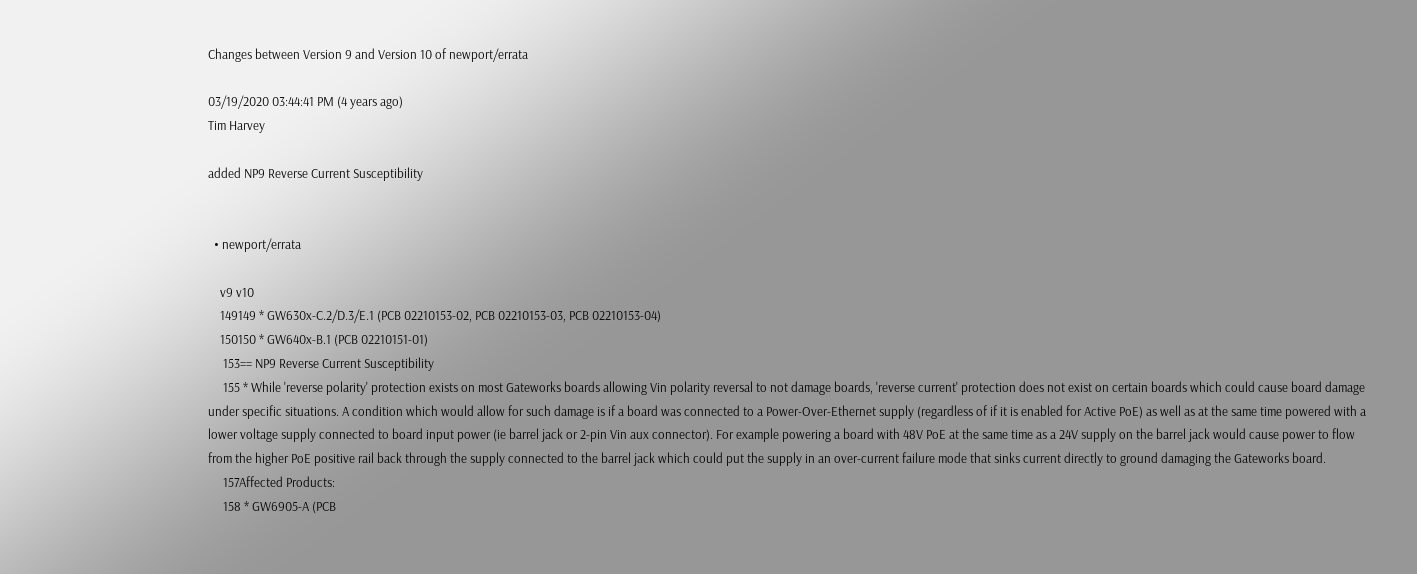Changes between Version 9 and Version 10 of newport/errata

03/19/2020 03:44:41 PM (4 years ago)
Tim Harvey

added NP9 Reverse Current Susceptibility


  • newport/errata

    v9 v10
    149149 * GW630x-C.2/D.3/E.1 (PCB 02210153-02, PCB 02210153-03, PCB 02210153-04)
    150150 * GW640x-B.1 (PCB 02210151-01)
     153== NP9 Reverse Current Susceptibility
     155 * While 'reverse polarity' protection exists on most Gateworks boards allowing Vin polarity reversal to not damage boards, 'reverse current' protection does not exist on certain boards which could cause board damage under specific situations. A condition which would allow for such damage is if a board was connected to a Power-Over-Ethernet supply (regardless of if it is enabled for Active PoE) as well as at the same time powered with a lower voltage supply connected to board input power (ie barrel jack or 2-pin Vin aux connector). For example powering a board with 48V PoE at the same time as a 24V supply on the barrel jack would cause power to flow from the higher PoE positive rail back through the supply connected to the barrel jack which could put the supply in an over-current failure mode that sinks current directly to ground damaging the Gateworks board.
     157Affected Products:
     158 * GW6905-A (PCB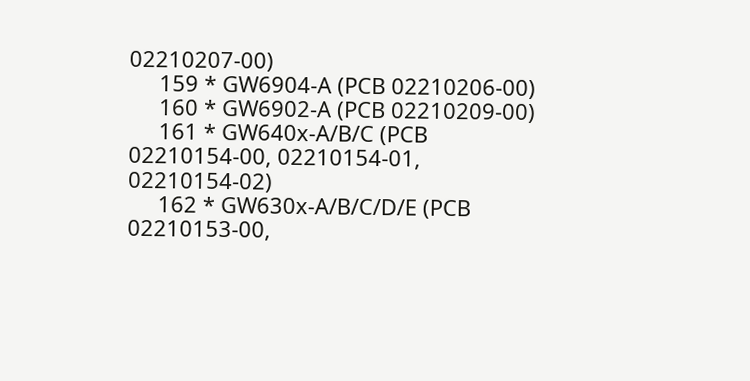02210207-00)
     159 * GW6904-A (PCB 02210206-00)
     160 * GW6902-A (PCB 02210209-00)
     161 * GW640x-A/B/C (PCB 02210154-00, 02210154-01, 02210154-02)
     162 * GW630x-A/B/C/D/E (PCB 02210153-00,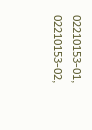02210153-01, 02210153-02,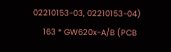02210153-03, 02210153-04)
     163 * GW620x-A/B (PCB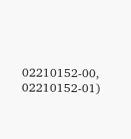02210152-00, 02210152-01)